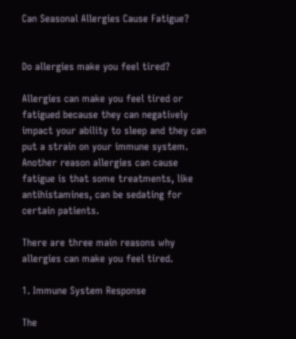Can Seasonal Allergies Cause Fatigue?


Do allergies make you feel tired?

Allergies can make you feel tired or fatigued because they can negatively impact your ability to sleep and they can put a strain on your immune system. Another reason allergies can cause fatigue is that some treatments, like antihistamines, can be sedating for certain patients.

There are three main reasons why allergies can make you feel tired.

1. Immune System Response

The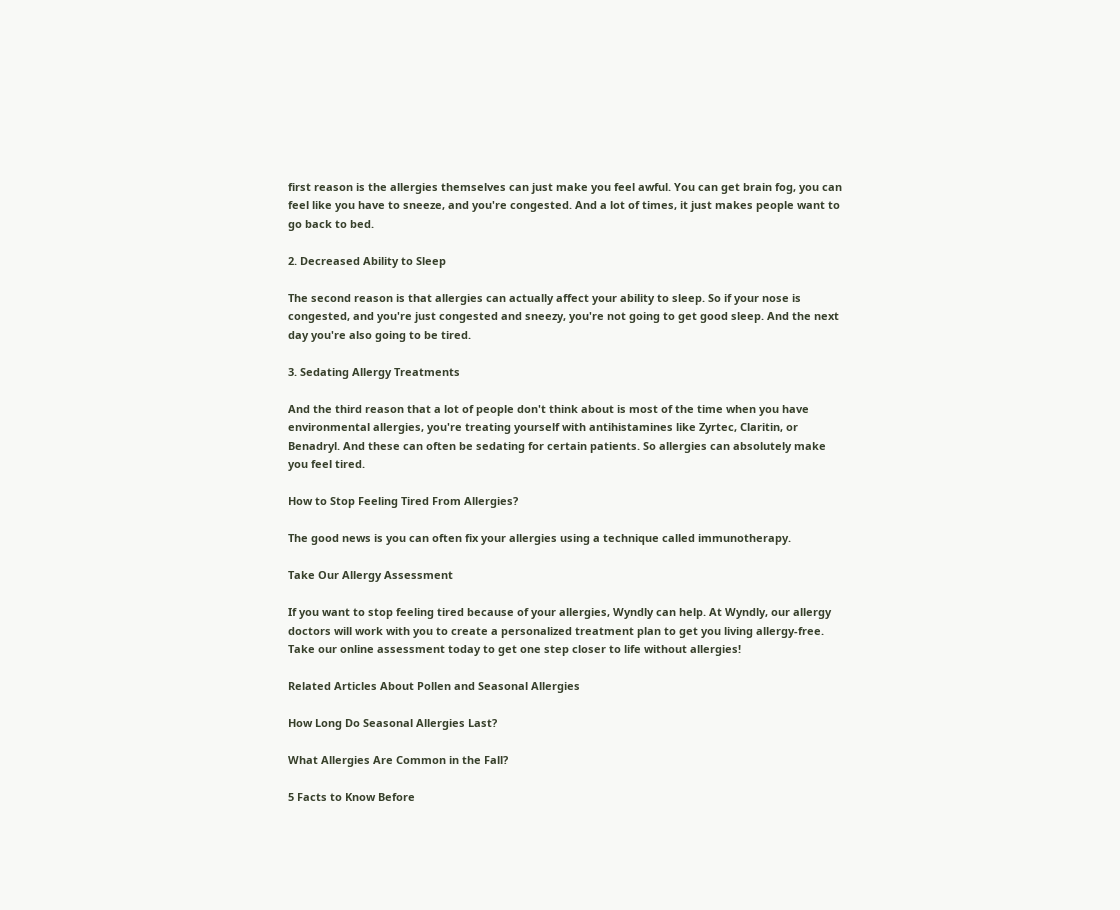first reason is the allergies themselves can just make you feel awful. You can get brain fog, you can feel like you have to sneeze, and you're congested. And a lot of times, it just makes people want to go back to bed.

2. Decreased Ability to Sleep

The second reason is that allergies can actually affect your ability to sleep. So if your nose is congested, and you're just congested and sneezy, you're not going to get good sleep. And the next day you're also going to be tired.

3. Sedating Allergy Treatments

And the third reason that a lot of people don't think about is most of the time when you have environmental allergies, you're treating yourself with antihistamines like Zyrtec, Claritin, or Benadryl. And these can often be sedating for certain patients. So allergies can absolutely make you feel tired.

How to Stop Feeling Tired From Allergies?

The good news is you can often fix your allergies using a technique called immunotherapy.

Take Our Allergy Assessment

If you want to stop feeling tired because of your allergies, Wyndly can help. At Wyndly, our allergy doctors will work with you to create a personalized treatment plan to get you living allergy-free. Take our online assessment today to get one step closer to life without allergies!

Related Articles About Pollen and Seasonal Allergies

How Long Do Seasonal Allergies Last?

What Allergies Are Common in the Fall?

5 Facts to Know Before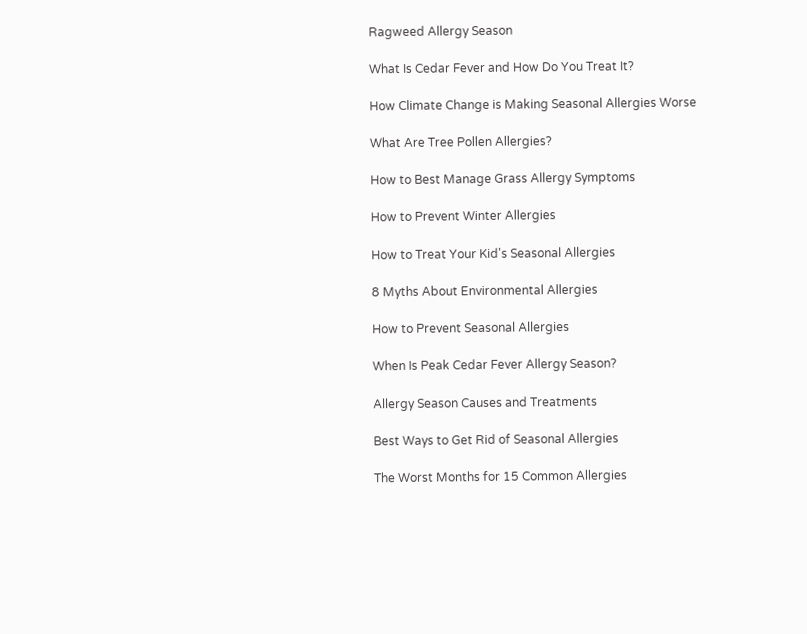Ragweed Allergy Season

What Is Cedar Fever and How Do You Treat It?

How Climate Change is Making Seasonal Allergies Worse

What Are Tree Pollen Allergies?

How to Best Manage Grass Allergy Symptoms

How to Prevent Winter Allergies

How to Treat Your Kid's Seasonal Allergies

8 Myths About Environmental Allergies

How to Prevent Seasonal Allergies

When Is Peak Cedar Fever Allergy Season?

Allergy Season Causes and Treatments

Best Ways to Get Rid of Seasonal Allergies

The Worst Months for 15 Common Allergies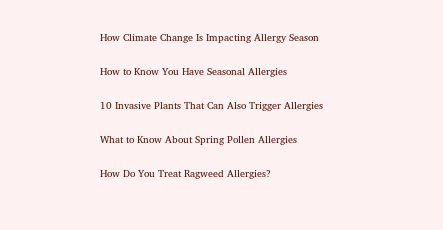How Climate Change Is Impacting Allergy Season

How to Know You Have Seasonal Allergies

10 Invasive Plants That Can Also Trigger Allergies

What to Know About Spring Pollen Allergies

How Do You Treat Ragweed Allergies?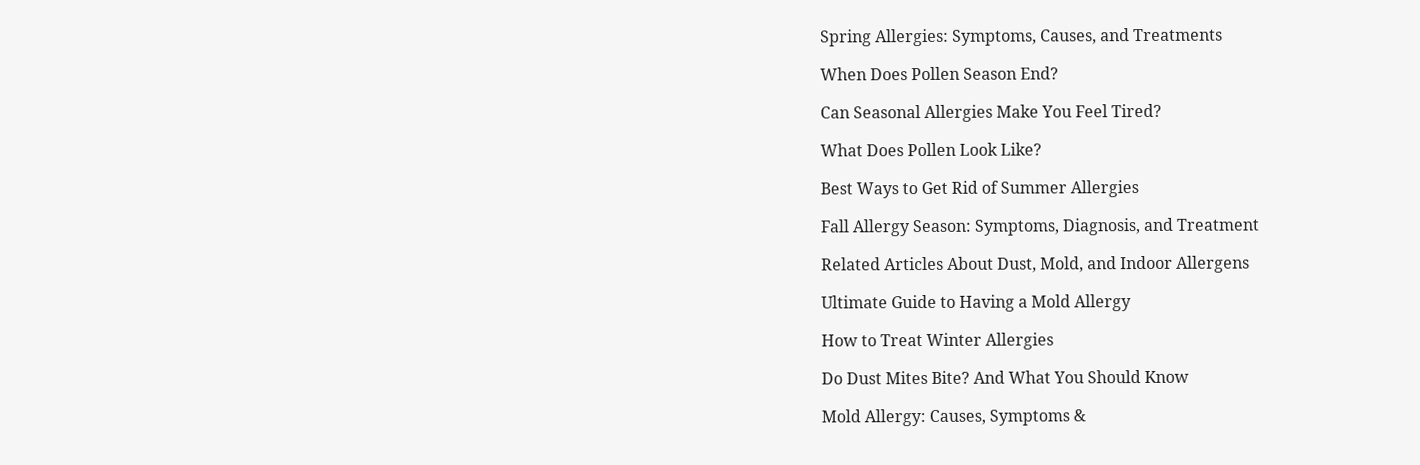Spring Allergies: Symptoms, Causes, and Treatments

When Does Pollen Season End?

Can Seasonal Allergies Make You Feel Tired?

What Does Pollen Look Like?

Best Ways to Get Rid of Summer Allergies

Fall Allergy Season: Symptoms, Diagnosis, and Treatment

Related Articles About Dust, Mold, and Indoor Allergens

Ultimate Guide to Having a Mold Allergy

How to Treat Winter Allergies

Do Dust Mites Bite? And What You Should Know

Mold Allergy: Causes, Symptoms &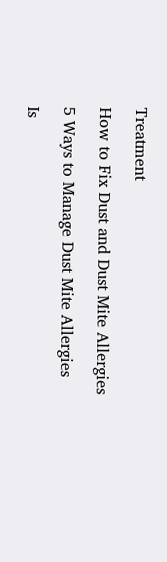Treatment

How to Fix Dust and Dust Mite Allergies

5 Ways to Manage Dust Mite Allergies

Is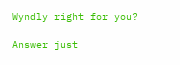Wyndly right for you?

Answer just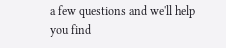a few questions and we'll help you find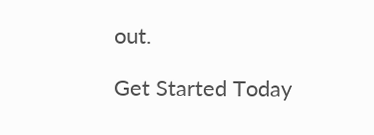out.

Get Started Today